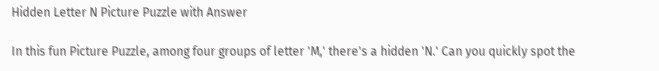Hidden Letter N Picture Puzzle with Answer

In this fun Picture Puzzle, among four groups of letter 'M,' there's a hidden 'N.' Can you quickly spot the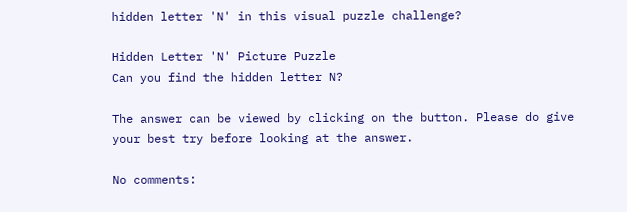hidden letter 'N' in this visual puzzle challenge?

Hidden Letter 'N' Picture Puzzle
Can you find the hidden letter N?

The answer can be viewed by clicking on the button. Please do give your best try before looking at the answer.

No comments: